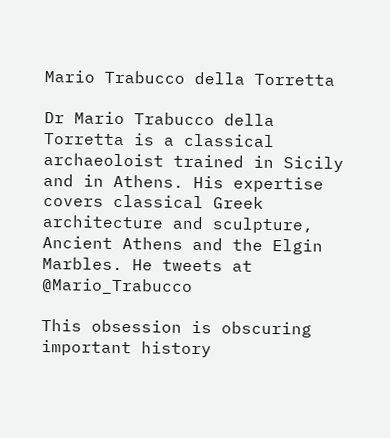Mario Trabucco della Torretta

Dr Mario Trabucco della Torretta is a classical archaeoloist trained in Sicily and in Athens. His expertise covers classical Greek architecture and sculpture, Ancient Athens and the Elgin Marbles. He tweets at @Mario_Trabucco

This obsession is obscuring important history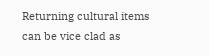Returning cultural items can be vice clad as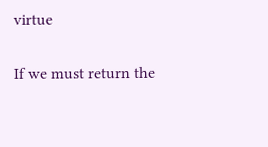virtue

If we must return the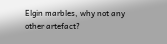Elgin marbles, why not any other artefact?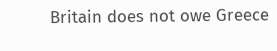Britain does not owe Greece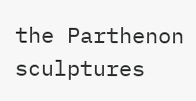the Parthenon sculptures